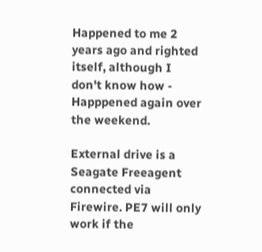Happened to me 2 years ago and righted itself, although I don't know how - Happpened again over the weekend.

External drive is a Seagate Freeagent connected via Firewire. PE7 will only work if the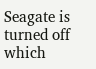Seagate is turned off which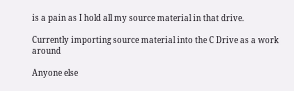is a pain as I hold all my source material in that drive.

Currently importing source material into the C Drive as a work around

Anyone else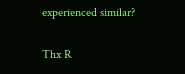experienced similar?

Thx R